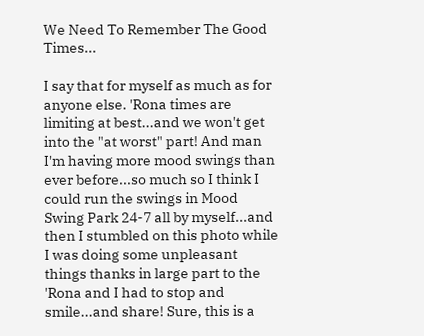We Need To Remember The Good Times...

I say that for myself as much as for anyone else. 'Rona times are limiting at best...and we won't get into the "at worst" part! And man I'm having more mood swings than ever before...so much so I think I could run the swings in Mood Swing Park 24-7 all by myself...and then I stumbled on this photo while I was doing some unpleasant things thanks in large part to the 'Rona and I had to stop and smile...and share! Sure, this is a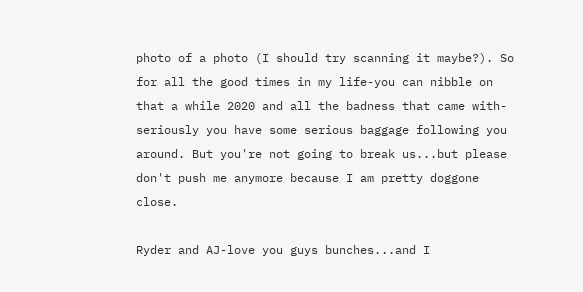photo of a photo (I should try scanning it maybe?). So for all the good times in my life-you can nibble on that a while 2020 and all the badness that came with-seriously you have some serious baggage following you around. But you're not going to break us...but please don't push me anymore because I am pretty doggone close.

Ryder and AJ-love you guys bunches...and I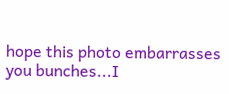hope this photo embarrasses you bunches...I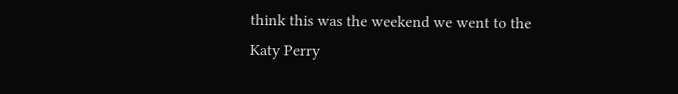think this was the weekend we went to the Katy Perry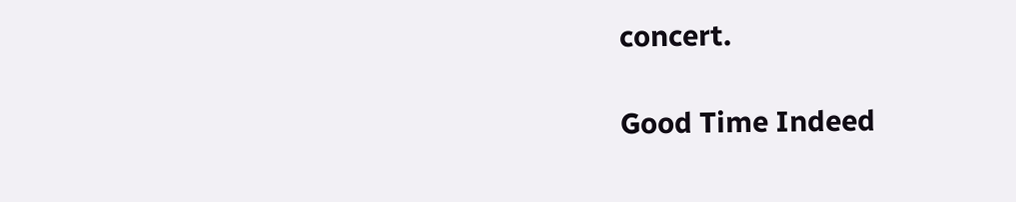concert.

Good Time Indeed